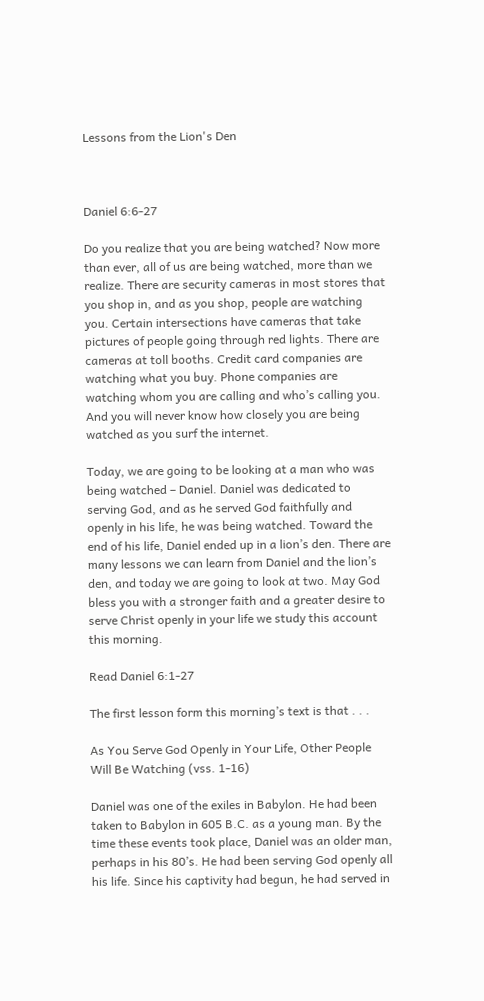Lessons from the Lion's Den



Daniel 6:6-27

Do you realize that you are being watched? Now more than ever, all of us are being watched, more than we realize. There are security cameras in most stores that you shop in, and as you shop, people are watching you. Certain intersections have cameras that take pictures of people going through red lights. There are cameras at toll booths. Credit card companies are watching what you buy. Phone companies are watching whom you are calling and who’s calling you. And you will never know how closely you are being watched as you surf the internet.

Today, we are going to be looking at a man who was being watched – Daniel. Daniel was dedicated to serving God, and as he served God faithfully and openly in his life, he was being watched. Toward the end of his life, Daniel ended up in a lion’s den. There are many lessons we can learn from Daniel and the lion’s den, and today we are going to look at two. May God bless you with a stronger faith and a greater desire to serve Christ openly in your life we study this account this morning.

Read Daniel 6:1-27

The first lesson form this morning’s text is that . . .

As You Serve God Openly in Your Life, Other People Will Be Watching (vss. 1-16)

Daniel was one of the exiles in Babylon. He had been taken to Babylon in 605 B.C. as a young man. By the time these events took place, Daniel was an older man, perhaps in his 80’s. He had been serving God openly all his life. Since his captivity had begun, he had served in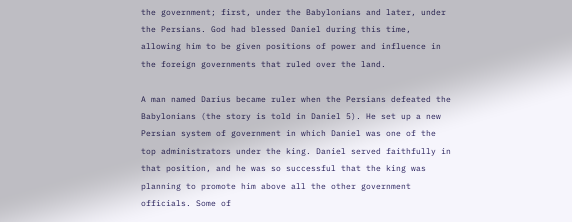the government; first, under the Babylonians and later, under the Persians. God had blessed Daniel during this time, allowing him to be given positions of power and influence in the foreign governments that ruled over the land.

A man named Darius became ruler when the Persians defeated the Babylonians (the story is told in Daniel 5). He set up a new Persian system of government in which Daniel was one of the top administrators under the king. Daniel served faithfully in that position, and he was so successful that the king was planning to promote him above all the other government officials. Some of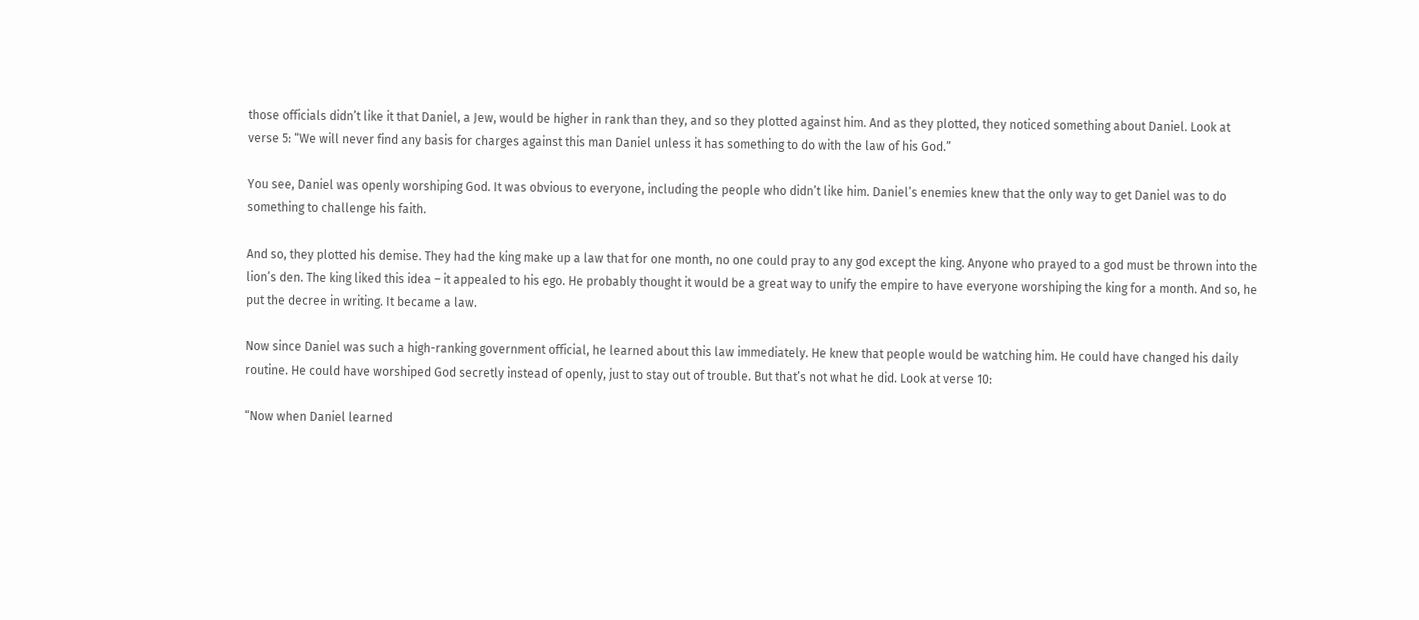those officials didn’t like it that Daniel, a Jew, would be higher in rank than they, and so they plotted against him. And as they plotted, they noticed something about Daniel. Look at verse 5: “We will never find any basis for charges against this man Daniel unless it has something to do with the law of his God.”

You see, Daniel was openly worshiping God. It was obvious to everyone, including the people who didn’t like him. Daniel’s enemies knew that the only way to get Daniel was to do something to challenge his faith.

And so, they plotted his demise. They had the king make up a law that for one month, no one could pray to any god except the king. Anyone who prayed to a god must be thrown into the lion’s den. The king liked this idea – it appealed to his ego. He probably thought it would be a great way to unify the empire to have everyone worshiping the king for a month. And so, he put the decree in writing. It became a law.

Now since Daniel was such a high-ranking government official, he learned about this law immediately. He knew that people would be watching him. He could have changed his daily routine. He could have worshiped God secretly instead of openly, just to stay out of trouble. But that’s not what he did. Look at verse 10:

“Now when Daniel learned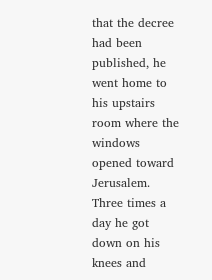that the decree had been published, he went home to his upstairs room where the windows opened toward Jerusalem. Three times a day he got down on his knees and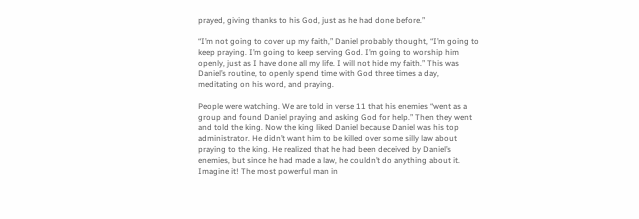prayed, giving thanks to his God, just as he had done before.”

“I’m not going to cover up my faith,” Daniel probably thought, “I’m going to keep praying. I’m going to keep serving God. I’m going to worship him openly, just as I have done all my life. I will not hide my faith.” This was Daniel’s routine, to openly spend time with God three times a day, meditating on his word, and praying.

People were watching. We are told in verse 11 that his enemies “went as a group and found Daniel praying and asking God for help.” Then they went and told the king. Now the king liked Daniel because Daniel was his top administrator. He didn’t want him to be killed over some silly law about praying to the king. He realized that he had been deceived by Daniel’s enemies, but since he had made a law, he couldn’t do anything about it. Imagine it! The most powerful man in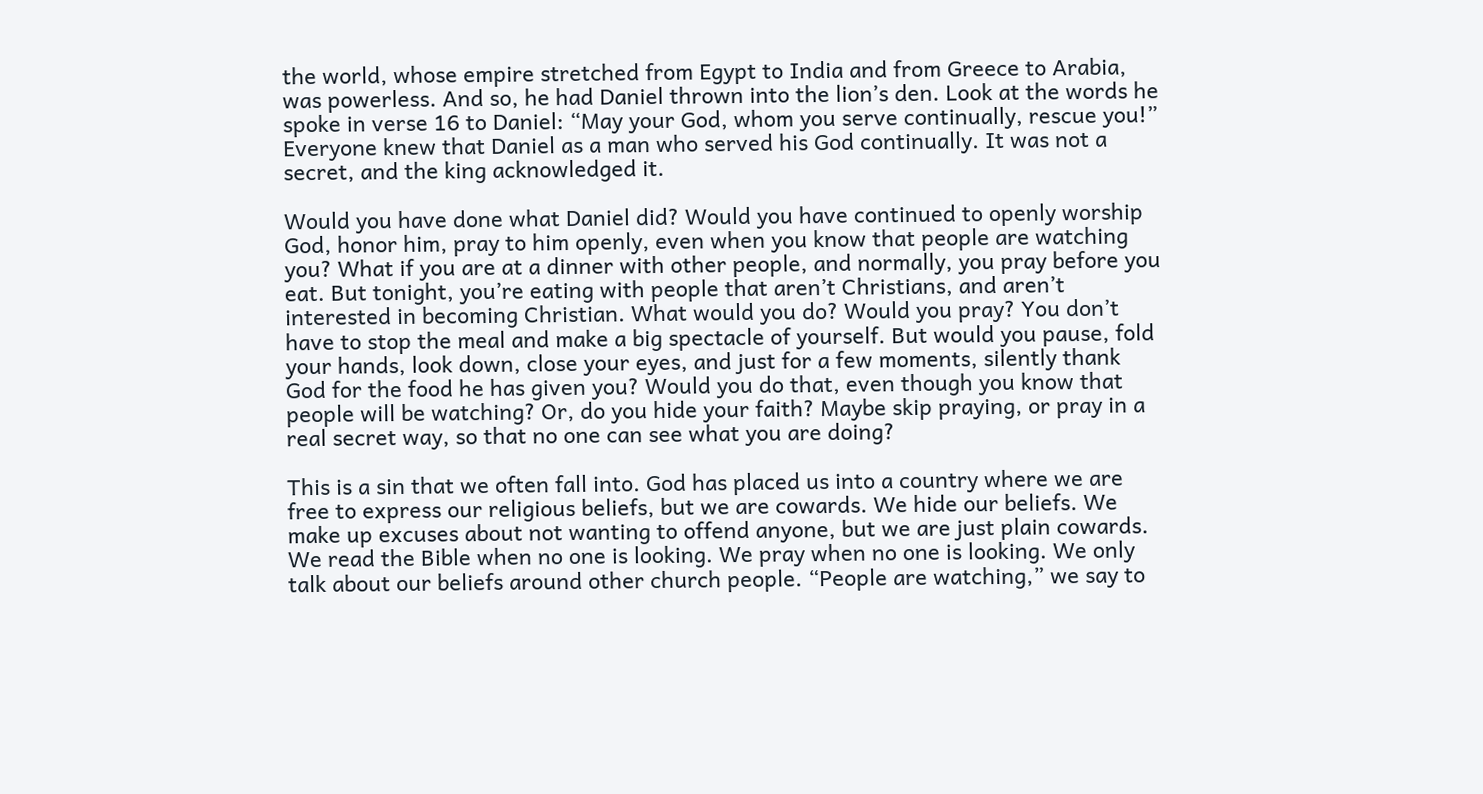the world, whose empire stretched from Egypt to India and from Greece to Arabia, was powerless. And so, he had Daniel thrown into the lion’s den. Look at the words he spoke in verse 16 to Daniel: “May your God, whom you serve continually, rescue you!” Everyone knew that Daniel as a man who served his God continually. It was not a secret, and the king acknowledged it.

Would you have done what Daniel did? Would you have continued to openly worship God, honor him, pray to him openly, even when you know that people are watching you? What if you are at a dinner with other people, and normally, you pray before you eat. But tonight, you’re eating with people that aren’t Christians, and aren’t interested in becoming Christian. What would you do? Would you pray? You don’t have to stop the meal and make a big spectacle of yourself. But would you pause, fold your hands, look down, close your eyes, and just for a few moments, silently thank God for the food he has given you? Would you do that, even though you know that people will be watching? Or, do you hide your faith? Maybe skip praying, or pray in a real secret way, so that no one can see what you are doing?

This is a sin that we often fall into. God has placed us into a country where we are free to express our religious beliefs, but we are cowards. We hide our beliefs. We make up excuses about not wanting to offend anyone, but we are just plain cowards. We read the Bible when no one is looking. We pray when no one is looking. We only talk about our beliefs around other church people. “People are watching,” we say to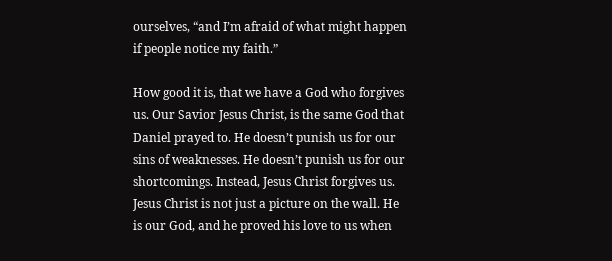ourselves, “and I’m afraid of what might happen if people notice my faith.”

How good it is, that we have a God who forgives us. Our Savior Jesus Christ, is the same God that Daniel prayed to. He doesn’t punish us for our sins of weaknesses. He doesn’t punish us for our shortcomings. Instead, Jesus Christ forgives us. Jesus Christ is not just a picture on the wall. He is our God, and he proved his love to us when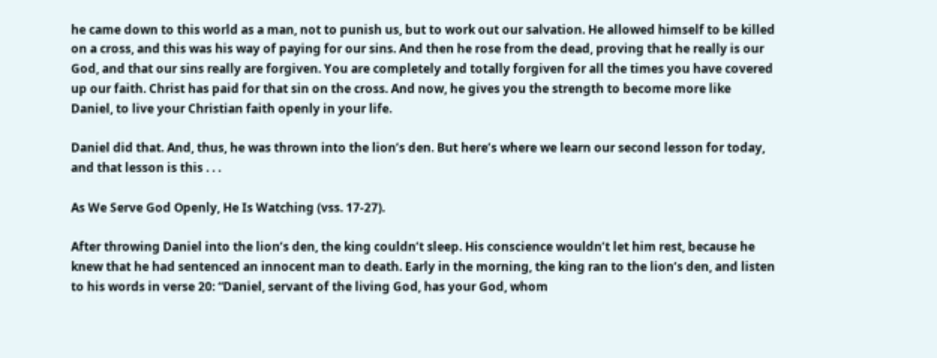he came down to this world as a man, not to punish us, but to work out our salvation. He allowed himself to be killed on a cross, and this was his way of paying for our sins. And then he rose from the dead, proving that he really is our God, and that our sins really are forgiven. You are completely and totally forgiven for all the times you have covered up our faith. Christ has paid for that sin on the cross. And now, he gives you the strength to become more like Daniel, to live your Christian faith openly in your life.

Daniel did that. And, thus, he was thrown into the lion’s den. But here’s where we learn our second lesson for today, and that lesson is this . . .

As We Serve God Openly, He Is Watching (vss. 17-27).

After throwing Daniel into the lion’s den, the king couldn’t sleep. His conscience wouldn’t let him rest, because he knew that he had sentenced an innocent man to death. Early in the morning, the king ran to the lion’s den, and listen to his words in verse 20: “Daniel, servant of the living God, has your God, whom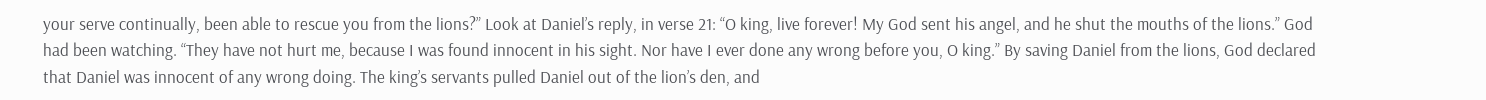your serve continually, been able to rescue you from the lions?” Look at Daniel’s reply, in verse 21: “O king, live forever! My God sent his angel, and he shut the mouths of the lions.” God had been watching. “They have not hurt me, because I was found innocent in his sight. Nor have I ever done any wrong before you, O king.” By saving Daniel from the lions, God declared that Daniel was innocent of any wrong doing. The king’s servants pulled Daniel out of the lion’s den, and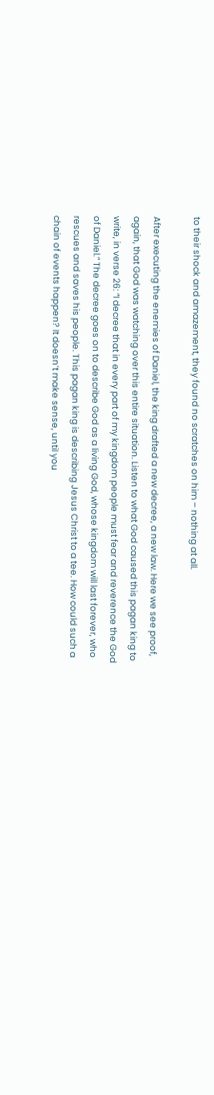to their shock and amazement, they found no scratches on him – nothing at all.

After executing the enemies of Daniel, the king drafted a new decree, a new law. Here we see proof, again, that God was watching over this entire situation. Listen to what God caused this pagan king to write, in verse 26: “I decree that in every part of my kingdom people must fear and reverence the God of Daniel.” The decree goes on to describe God as a living God, whose kingdom will last forever, who rescues and saves his people. This pagan king is describing Jesus Christ to a tee. How could such a chain of events happen? It doesn’t make sense, until you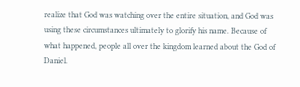realize that God was watching over the entire situation, and God was using these circumstances ultimately to glorify his name. Because of what happened, people all over the kingdom learned about the God of Daniel.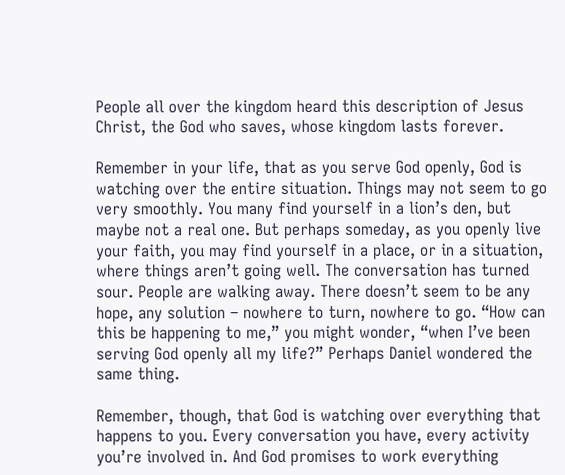People all over the kingdom heard this description of Jesus Christ, the God who saves, whose kingdom lasts forever.

Remember in your life, that as you serve God openly, God is watching over the entire situation. Things may not seem to go very smoothly. You many find yourself in a lion’s den, but maybe not a real one. But perhaps someday, as you openly live your faith, you may find yourself in a place, or in a situation, where things aren’t going well. The conversation has turned sour. People are walking away. There doesn’t seem to be any hope, any solution – nowhere to turn, nowhere to go. “How can this be happening to me,” you might wonder, “when I’ve been serving God openly all my life?” Perhaps Daniel wondered the same thing.

Remember, though, that God is watching over everything that happens to you. Every conversation you have, every activity you’re involved in. And God promises to work everything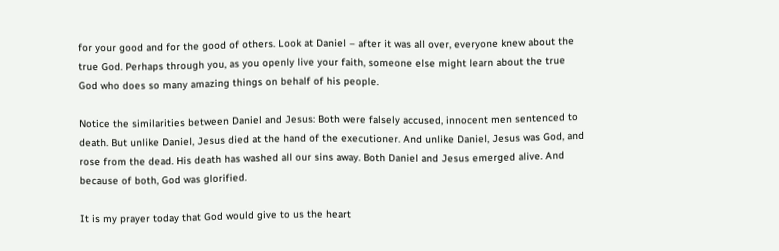for your good and for the good of others. Look at Daniel – after it was all over, everyone knew about the true God. Perhaps through you, as you openly live your faith, someone else might learn about the true God who does so many amazing things on behalf of his people.

Notice the similarities between Daniel and Jesus: Both were falsely accused, innocent men sentenced to death. But unlike Daniel, Jesus died at the hand of the executioner. And unlike Daniel, Jesus was God, and rose from the dead. His death has washed all our sins away. Both Daniel and Jesus emerged alive. And because of both, God was glorified.

It is my prayer today that God would give to us the heart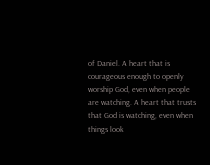of Daniel. A heart that is courageous enough to openly worship God, even when people are watching. A heart that trusts that God is watching, even when things look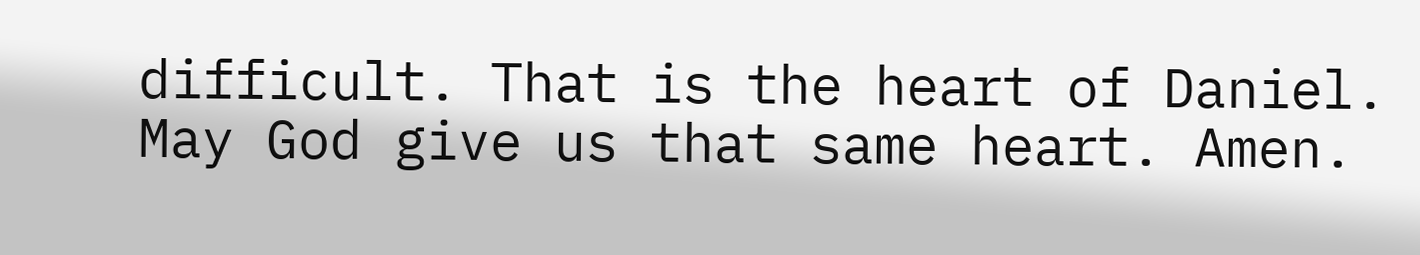difficult. That is the heart of Daniel. May God give us that same heart. Amen.